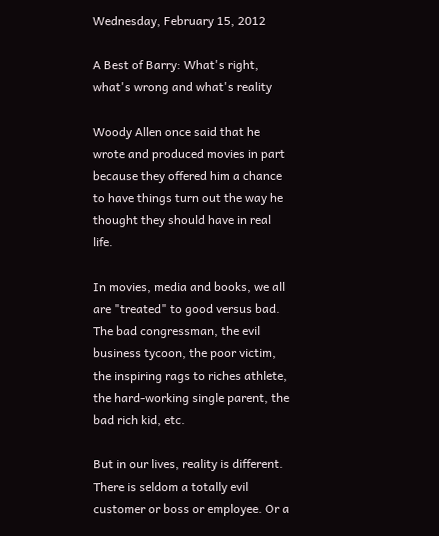Wednesday, February 15, 2012

A Best of Barry: What's right, what's wrong and what's reality

Woody Allen once said that he wrote and produced movies in part because they offered him a chance to have things turn out the way he thought they should have in real life.

In movies, media and books, we all are "treated" to good versus bad. The bad congressman, the evil business tycoon, the poor victim, the inspiring rags to riches athlete, the hard-working single parent, the bad rich kid, etc.

But in our lives, reality is different. There is seldom a totally evil customer or boss or employee. Or a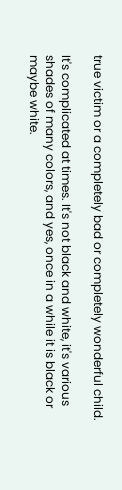true victim or a completely bad or completely wonderful child.

It's complicated at times. It's not black and white, it's various shades of many colors, and yes, once in a while it is black or maybe white.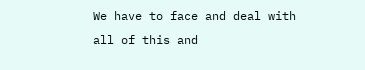We have to face and deal with all of this and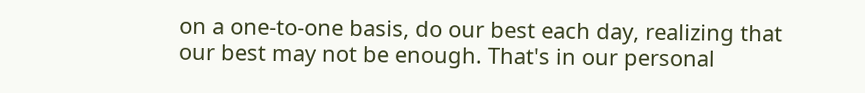on a one-to-one basis, do our best each day, realizing that our best may not be enough. That's in our personal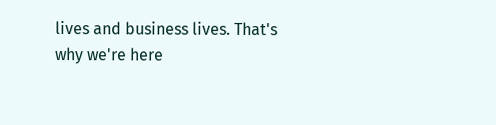lives and business lives. That's why we're here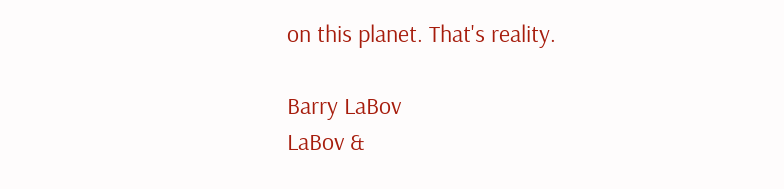on this planet. That's reality.

Barry LaBov
LaBov &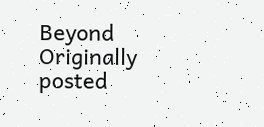Beyond
Originally posted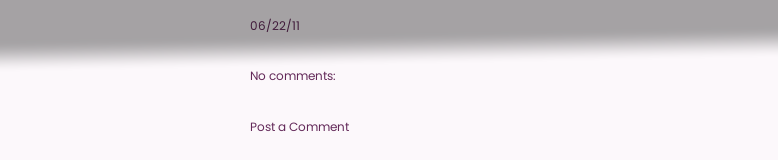06/22/11

No comments:

Post a Comment